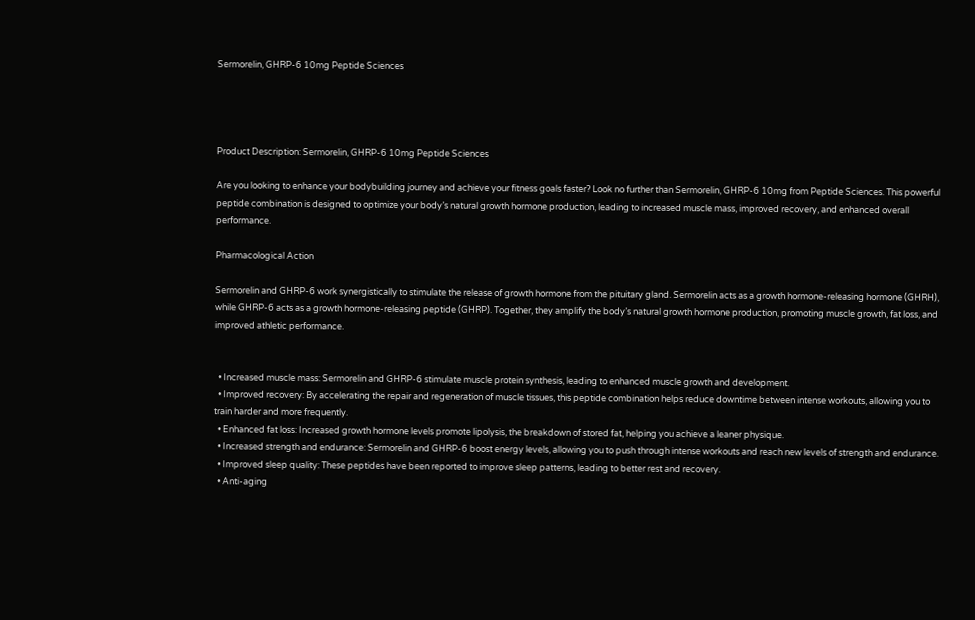Sermorelin, GHRP-6 10mg Peptide Sciences




Product Description: Sermorelin, GHRP-6 10mg Peptide Sciences

Are you looking to enhance your bodybuilding journey and achieve your fitness goals faster? Look no further than Sermorelin, GHRP-6 10mg from Peptide Sciences. This powerful peptide combination is designed to optimize your body’s natural growth hormone production, leading to increased muscle mass, improved recovery, and enhanced overall performance.

Pharmacological Action

Sermorelin and GHRP-6 work synergistically to stimulate the release of growth hormone from the pituitary gland. Sermorelin acts as a growth hormone-releasing hormone (GHRH), while GHRP-6 acts as a growth hormone-releasing peptide (GHRP). Together, they amplify the body’s natural growth hormone production, promoting muscle growth, fat loss, and improved athletic performance.


  • Increased muscle mass: Sermorelin and GHRP-6 stimulate muscle protein synthesis, leading to enhanced muscle growth and development.
  • Improved recovery: By accelerating the repair and regeneration of muscle tissues, this peptide combination helps reduce downtime between intense workouts, allowing you to train harder and more frequently.
  • Enhanced fat loss: Increased growth hormone levels promote lipolysis, the breakdown of stored fat, helping you achieve a leaner physique.
  • Increased strength and endurance: Sermorelin and GHRP-6 boost energy levels, allowing you to push through intense workouts and reach new levels of strength and endurance.
  • Improved sleep quality: These peptides have been reported to improve sleep patterns, leading to better rest and recovery.
  • Anti-aging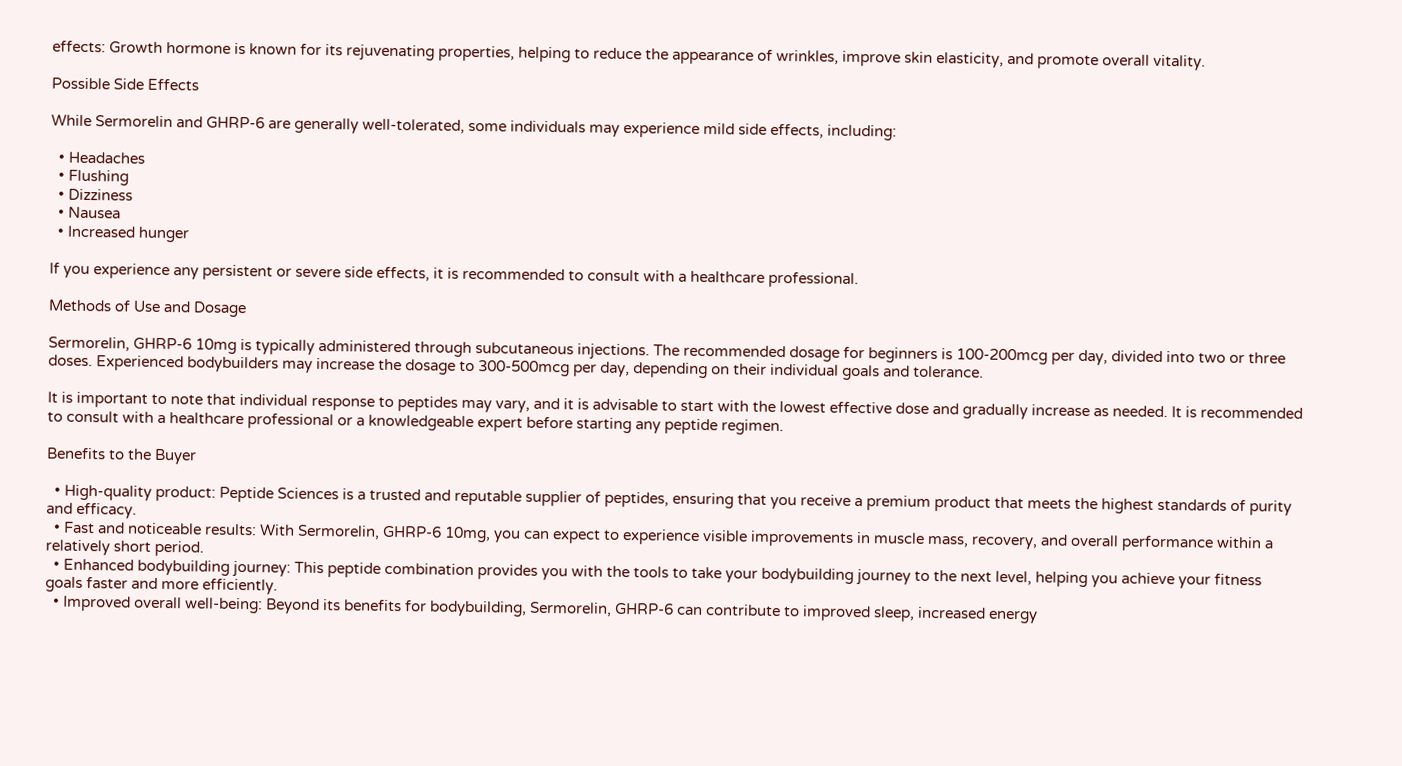effects: Growth hormone is known for its rejuvenating properties, helping to reduce the appearance of wrinkles, improve skin elasticity, and promote overall vitality.

Possible Side Effects

While Sermorelin and GHRP-6 are generally well-tolerated, some individuals may experience mild side effects, including:

  • Headaches
  • Flushing
  • Dizziness
  • Nausea
  • Increased hunger

If you experience any persistent or severe side effects, it is recommended to consult with a healthcare professional.

Methods of Use and Dosage

Sermorelin, GHRP-6 10mg is typically administered through subcutaneous injections. The recommended dosage for beginners is 100-200mcg per day, divided into two or three doses. Experienced bodybuilders may increase the dosage to 300-500mcg per day, depending on their individual goals and tolerance.

It is important to note that individual response to peptides may vary, and it is advisable to start with the lowest effective dose and gradually increase as needed. It is recommended to consult with a healthcare professional or a knowledgeable expert before starting any peptide regimen.

Benefits to the Buyer

  • High-quality product: Peptide Sciences is a trusted and reputable supplier of peptides, ensuring that you receive a premium product that meets the highest standards of purity and efficacy.
  • Fast and noticeable results: With Sermorelin, GHRP-6 10mg, you can expect to experience visible improvements in muscle mass, recovery, and overall performance within a relatively short period.
  • Enhanced bodybuilding journey: This peptide combination provides you with the tools to take your bodybuilding journey to the next level, helping you achieve your fitness goals faster and more efficiently.
  • Improved overall well-being: Beyond its benefits for bodybuilding, Sermorelin, GHRP-6 can contribute to improved sleep, increased energy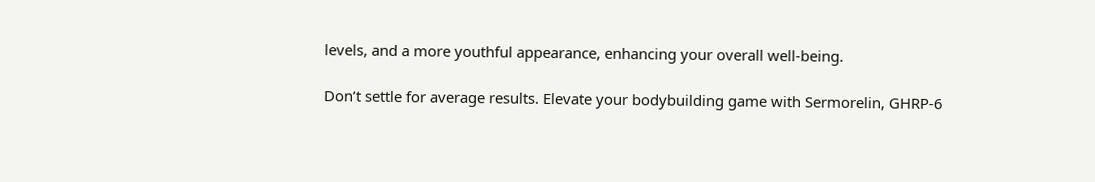levels, and a more youthful appearance, enhancing your overall well-being.

Don’t settle for average results. Elevate your bodybuilding game with Sermorelin, GHRP-6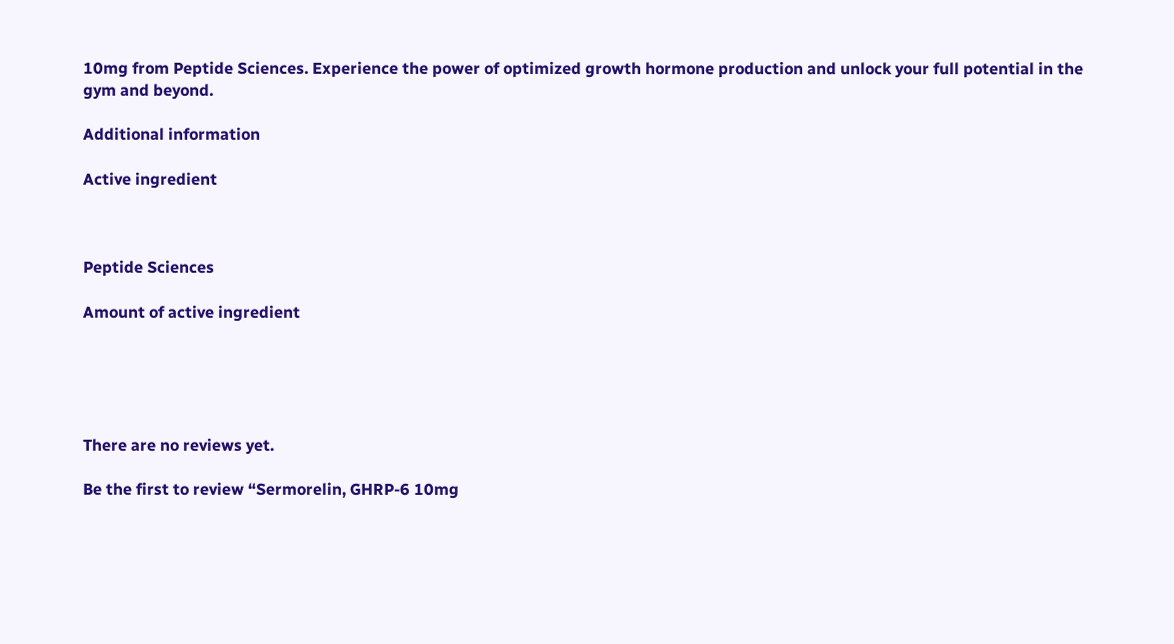10mg from Peptide Sciences. Experience the power of optimized growth hormone production and unlock your full potential in the gym and beyond.

Additional information

Active ingredient



Peptide Sciences

Amount of active ingredient





There are no reviews yet.

Be the first to review “Sermorelin, GHRP-6 10mg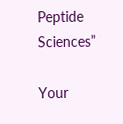Peptide Sciences”

Your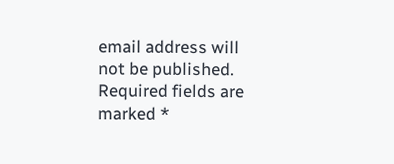email address will not be published. Required fields are marked *